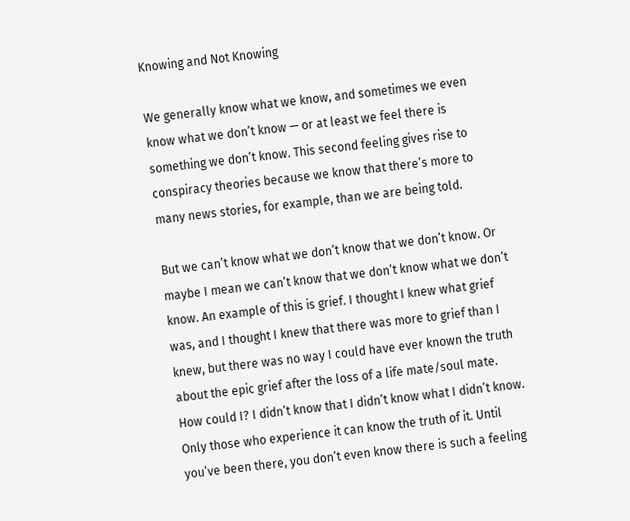Knowing and Not Knowing

We generally know what we know, and sometimes we even know what we don’t know — or at least we feel there is something we don’t know. This second feeling gives rise to conspiracy theories because we know that there’s more to many news stories, for example, than we are being told.

But we can’t know what we don’t know that we don’t know. Or maybe I mean we can’t know that we don’t know what we don’t know. An example of this is grief. I thought I knew what grief was, and I thought I knew that there was more to grief than I knew, but there was no way I could have ever known the truth about the epic grief after the loss of a life mate/soul mate. How could I? I didn’t know that I didn’t know what I didn’t know. Only those who experience it can know the truth of it. Until you’ve been there, you don’t even know there is such a feeling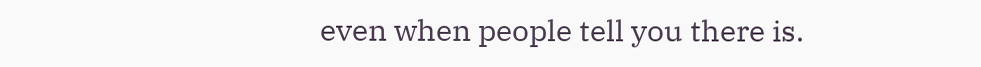even when people tell you there is.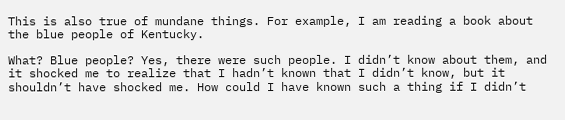This is also true of mundane things. For example, I am reading a book about the blue people of Kentucky.

What? Blue people? Yes, there were such people. I didn’t know about them, and it shocked me to realize that I hadn’t known that I didn’t know, but it shouldn’t have shocked me. How could I have known such a thing if I didn’t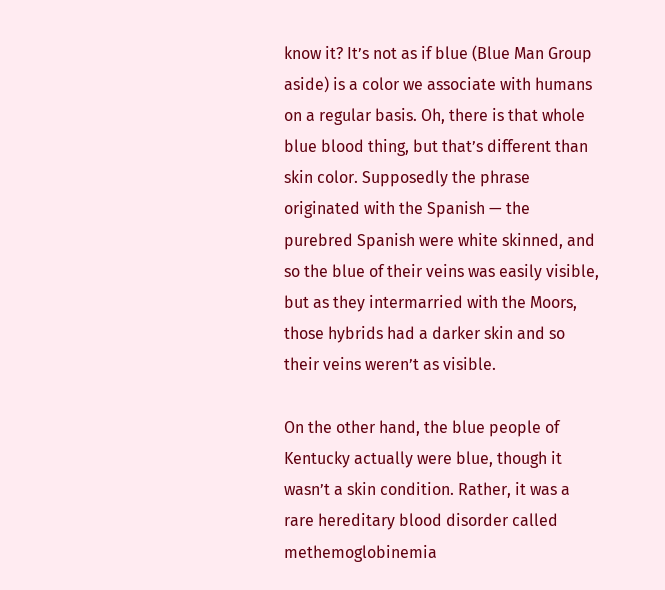know it? It’s not as if blue (Blue Man Group aside) is a color we associate with humans on a regular basis. Oh, there is that whole blue blood thing, but that’s different than skin color. Supposedly the phrase originated with the Spanish — the purebred Spanish were white skinned, and so the blue of their veins was easily visible, but as they intermarried with the Moors, those hybrids had a darker skin and so their veins weren’t as visible.

On the other hand, the blue people of Kentucky actually were blue, though it wasn’t a skin condition. Rather, it was a rare hereditary blood disorder called methemoglobinemia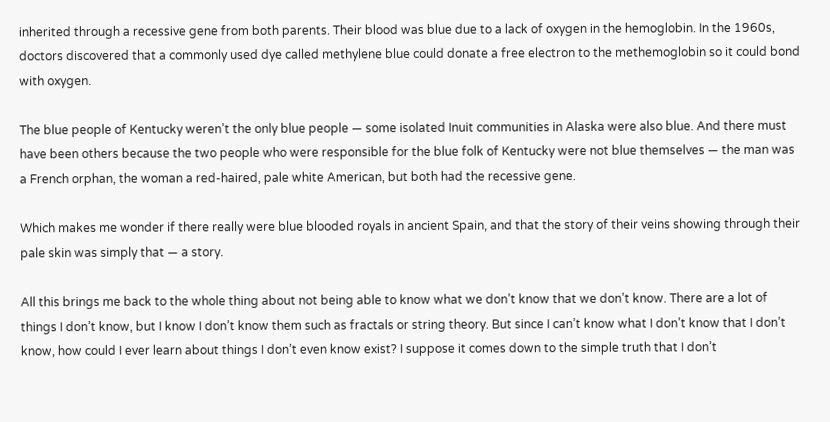inherited through a recessive gene from both parents. Their blood was blue due to a lack of oxygen in the hemoglobin. In the 1960s, doctors discovered that a commonly used dye called methylene blue could donate a free electron to the methemoglobin so it could bond with oxygen.

The blue people of Kentucky weren’t the only blue people — some isolated Inuit communities in Alaska were also blue. And there must have been others because the two people who were responsible for the blue folk of Kentucky were not blue themselves — the man was a French orphan, the woman a red-haired, pale white American, but both had the recessive gene.

Which makes me wonder if there really were blue blooded royals in ancient Spain, and that the story of their veins showing through their pale skin was simply that — a story.

All this brings me back to the whole thing about not being able to know what we don’t know that we don’t know. There are a lot of things I don’t know, but I know I don’t know them such as fractals or string theory. But since I can’t know what I don’t know that I don’t know, how could I ever learn about things I don’t even know exist? I suppose it comes down to the simple truth that I don’t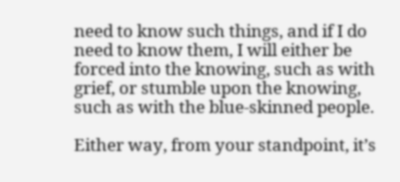need to know such things, and if I do need to know them, I will either be forced into the knowing, such as with grief, or stumble upon the knowing, such as with the blue-skinned people.

Either way, from your standpoint, it’s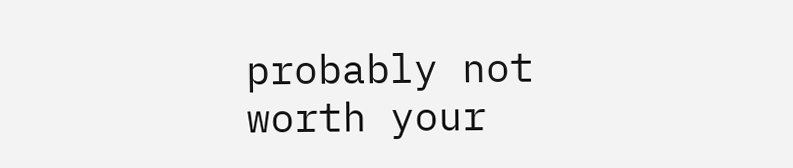probably not worth your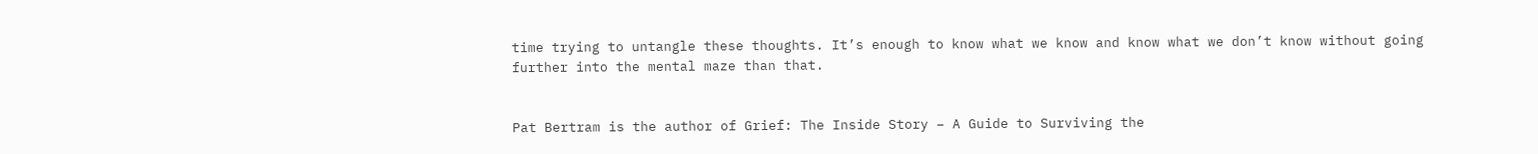time trying to untangle these thoughts. It’s enough to know what we know and know what we don’t know without going further into the mental maze than that.


Pat Bertram is the author of Grief: The Inside Story – A Guide to Surviving the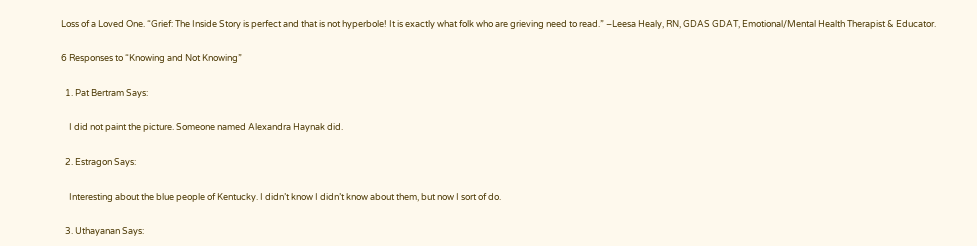Loss of a Loved One. “Grief: The Inside Story is perfect and that is not hyperbole! It is exactly what folk who are grieving need to read.” –Leesa Healy, RN, GDAS GDAT, Emotional/Mental Health Therapist & Educator.

6 Responses to “Knowing and Not Knowing”

  1. Pat Bertram Says:

    I did not paint the picture. Someone named Alexandra Haynak did.

  2. Estragon Says:

    Interesting about the blue people of Kentucky. I didn’t know I didn’t know about them, but now I sort of do.

  3. Uthayanan Says: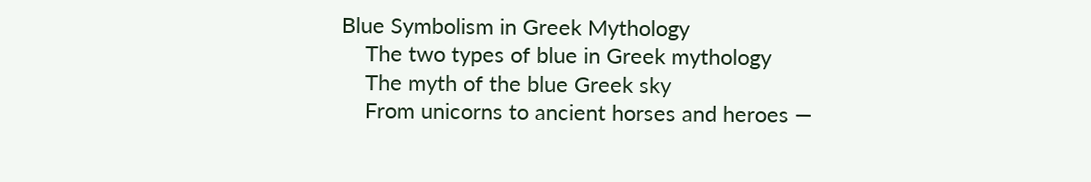Blue Symbolism in Greek Mythology
    The two types of blue in Greek mythology
    The myth of the blue Greek sky
    From unicorns to ancient horses and heroes —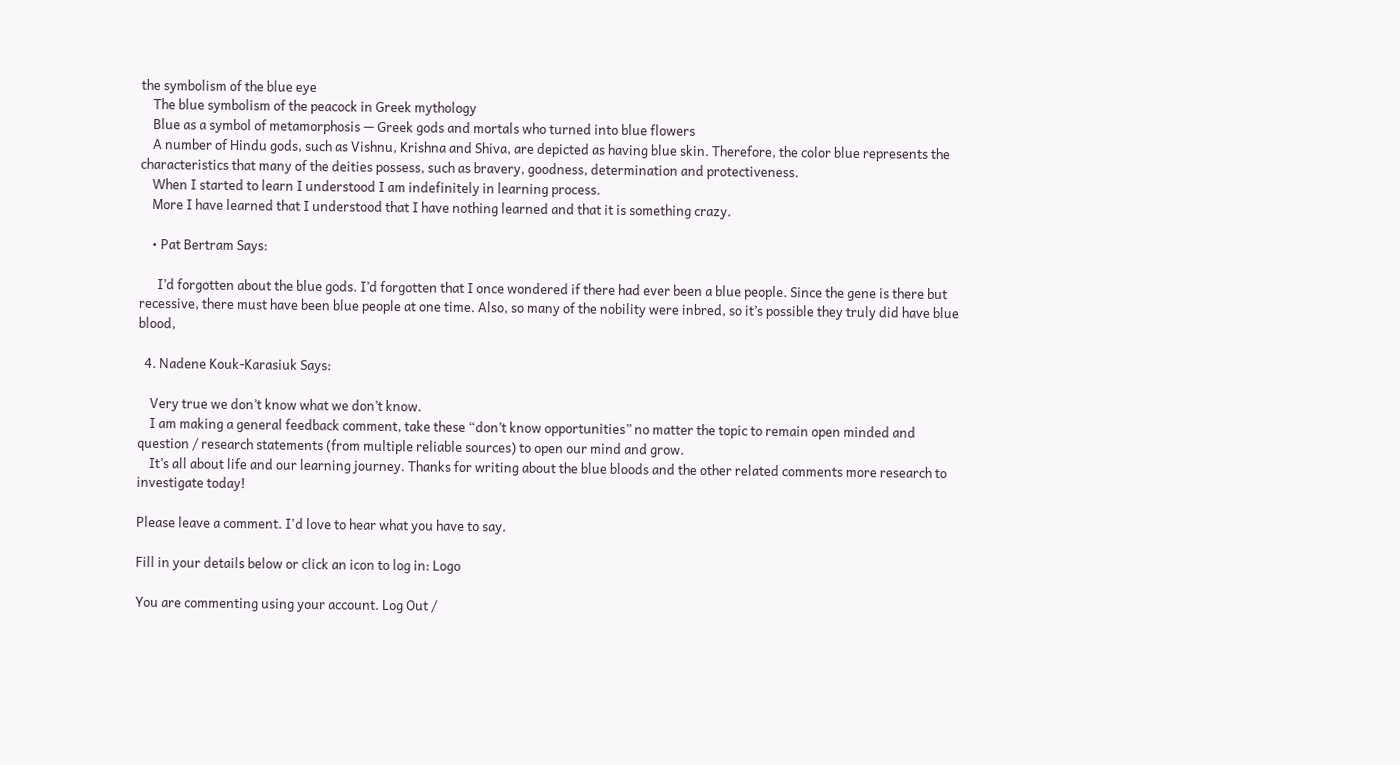the symbolism of the blue eye
    The blue symbolism of the peacock in Greek mythology
    Blue as a symbol of metamorphosis — Greek gods and mortals who turned into blue flowers
    A number of Hindu gods, such as Vishnu, Krishna and Shiva, are depicted as having blue skin. Therefore, the color blue represents the characteristics that many of the deities possess, such as bravery, goodness, determination and protectiveness.
    When I started to learn I understood I am indefinitely in learning process.
    More I have learned that I understood that I have nothing learned and that it is something crazy.

    • Pat Bertram Says:

      I’d forgotten about the blue gods. I’d forgotten that I once wondered if there had ever been a blue people. Since the gene is there but recessive, there must have been blue people at one time. Also, so many of the nobility were inbred, so it’s possible they truly did have blue blood,

  4. Nadene Kouk-Karasiuk Says:

    Very true we don’t know what we don’t know.
    I am making a general feedback comment, take these “don’t know opportunities” no matter the topic to remain open minded and question / research statements (from multiple reliable sources) to open our mind and grow.
    It’s all about life and our learning journey. Thanks for writing about the blue bloods and the other related comments more research to investigate today!

Please leave a comment. I'd love to hear what you have to say.

Fill in your details below or click an icon to log in: Logo

You are commenting using your account. Log Out /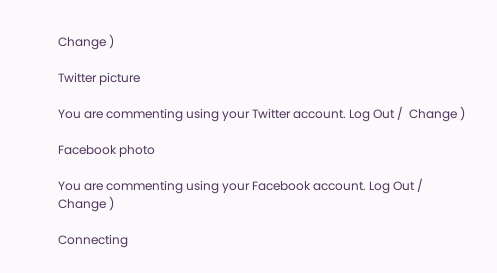Change )

Twitter picture

You are commenting using your Twitter account. Log Out /  Change )

Facebook photo

You are commenting using your Facebook account. Log Out /  Change )

Connecting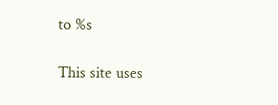to %s

This site uses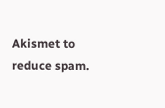Akismet to reduce spam.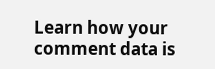Learn how your comment data is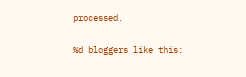processed.

%d bloggers like this: